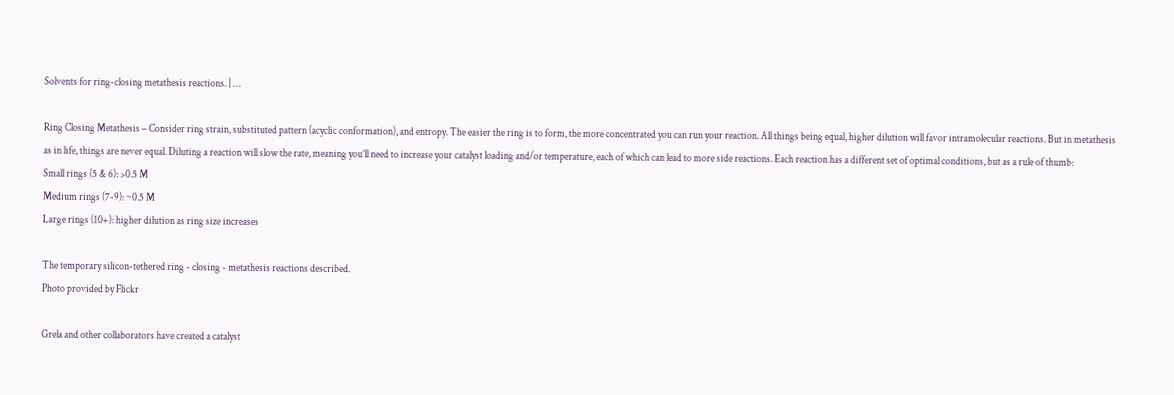Solvents for ring-closing metathesis reactions. | …

Ring Closing Metathesis – Consider ring strain, substituted pattern (acyclic conformation), and entropy. The easier the ring is to form, the more concentrated you can run your reaction. All things being equal, higher dilution will favor intramolecular reactions. But in metathesis as in life, things are never equal. Diluting a reaction will slow the rate, meaning you’ll need to increase your catalyst loading and/or temperature, each of which can lead to more side reactions. Each reaction has a different set of optimal conditions, but as a rule of thumb:
Small rings (5 & 6): >0.5 M
Medium rings (7-9): ~0.5 M
Large rings (10+): higher dilution as ring size increases

The temporary silicon-tethered ring - closing - metathesis reactions described.
Photo provided by Flickr

Grela and other collaborators have created a catalyst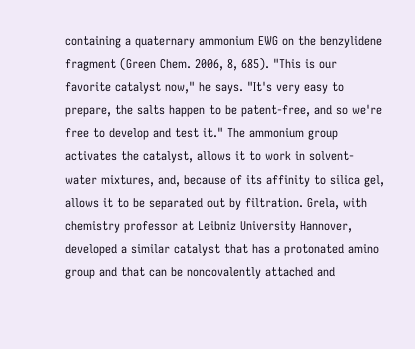containing a quaternary ammonium EWG on the benzylidene fragment (Green Chem. 2006, 8, 685). "This is our favorite catalyst now," he says. "It's very easy to prepare, the salts happen to be patent-free, and so we're free to develop and test it." The ammonium group activates the catalyst, allows it to work in solvent-water mixtures, and, because of its affinity to silica gel, allows it to be separated out by filtration. Grela, with chemistry professor at Leibniz University Hannover, developed a similar catalyst that has a protonated amino group and that can be noncovalently attached and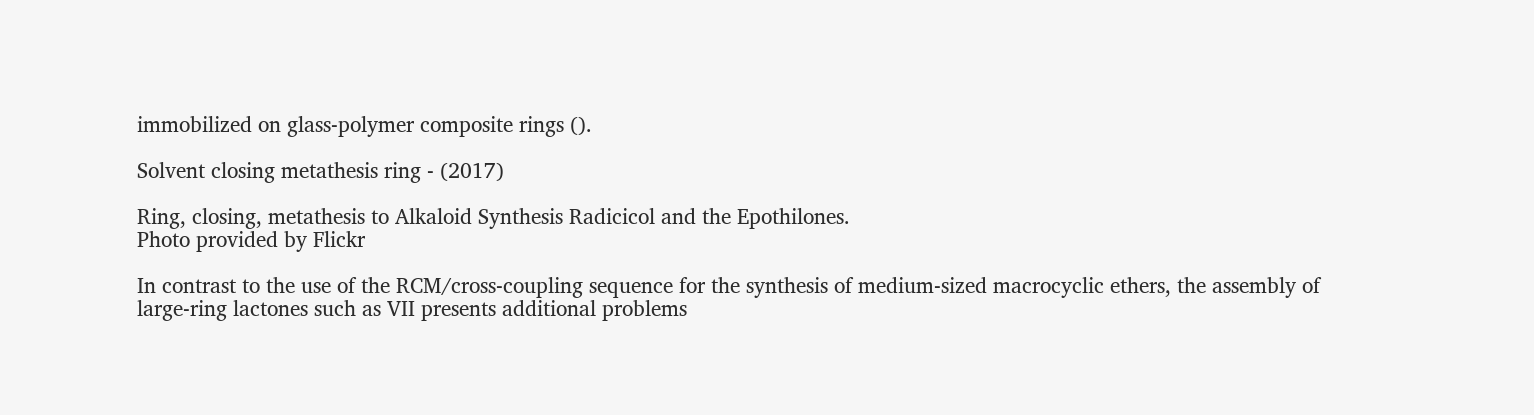immobilized on glass-polymer composite rings ().

Solvent closing metathesis ring - (2017)

Ring, closing, metathesis to Alkaloid Synthesis Radicicol and the Epothilones.
Photo provided by Flickr

In contrast to the use of the RCM/cross-coupling sequence for the synthesis of medium-sized macrocyclic ethers, the assembly of large-ring lactones such as VII presents additional problems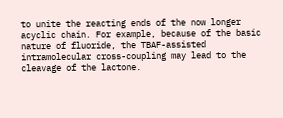to unite the reacting ends of the now longer acyclic chain. For example, because of the basic nature of fluoride, the TBAF-assisted intramolecular cross-coupling may lead to the cleavage of the lactone.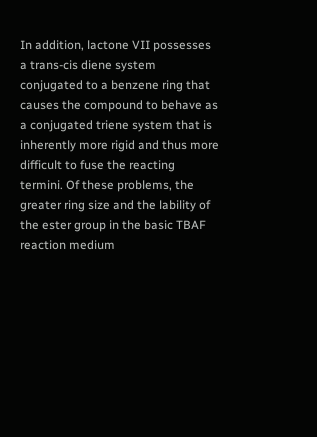In addition, lactone VII possesses a trans-cis diene system conjugated to a benzene ring that causes the compound to behave as a conjugated triene system that is inherently more rigid and thus more difficult to fuse the reacting termini. Of these problems, the greater ring size and the lability of the ester group in the basic TBAF reaction medium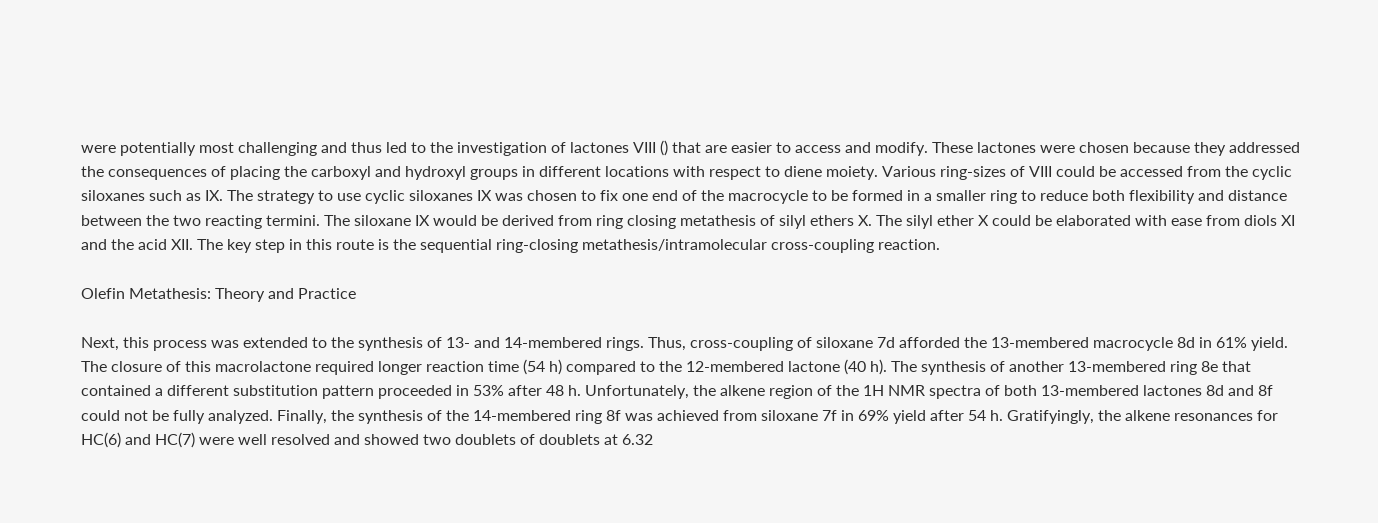were potentially most challenging and thus led to the investigation of lactones VIII () that are easier to access and modify. These lactones were chosen because they addressed the consequences of placing the carboxyl and hydroxyl groups in different locations with respect to diene moiety. Various ring-sizes of VIII could be accessed from the cyclic siloxanes such as IX. The strategy to use cyclic siloxanes IX was chosen to fix one end of the macrocycle to be formed in a smaller ring to reduce both flexibility and distance between the two reacting termini. The siloxane IX would be derived from ring closing metathesis of silyl ethers X. The silyl ether X could be elaborated with ease from diols XI and the acid XII. The key step in this route is the sequential ring-closing metathesis/intramolecular cross-coupling reaction.

Olefin Metathesis: Theory and Practice

Next, this process was extended to the synthesis of 13- and 14-membered rings. Thus, cross-coupling of siloxane 7d afforded the 13-membered macrocycle 8d in 61% yield. The closure of this macrolactone required longer reaction time (54 h) compared to the 12-membered lactone (40 h). The synthesis of another 13-membered ring 8e that contained a different substitution pattern proceeded in 53% after 48 h. Unfortunately, the alkene region of the 1H NMR spectra of both 13-membered lactones 8d and 8f could not be fully analyzed. Finally, the synthesis of the 14-membered ring 8f was achieved from siloxane 7f in 69% yield after 54 h. Gratifyingly, the alkene resonances for HC(6) and HC(7) were well resolved and showed two doublets of doublets at 6.32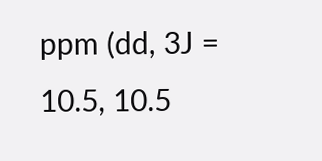ppm (dd, 3J = 10.5, 10.5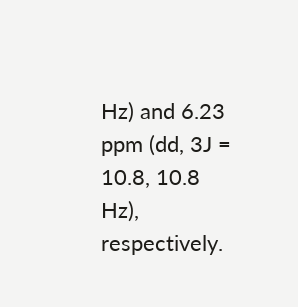Hz) and 6.23 ppm (dd, 3J = 10.8, 10.8 Hz), respectively.